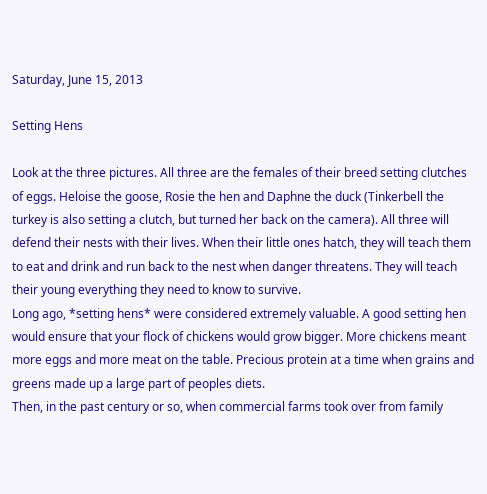Saturday, June 15, 2013

Setting Hens

Look at the three pictures. All three are the females of their breed setting clutches of eggs. Heloise the goose, Rosie the hen and Daphne the duck (Tinkerbell the turkey is also setting a clutch, but turned her back on the camera). All three will defend their nests with their lives. When their little ones hatch, they will teach them to eat and drink and run back to the nest when danger threatens. They will teach their young everything they need to know to survive.
Long ago, *setting hens* were considered extremely valuable. A good setting hen would ensure that your flock of chickens would grow bigger. More chickens meant more eggs and more meat on the table. Precious protein at a time when grains and greens made up a large part of peoples diets.
Then, in the past century or so, when commercial farms took over from family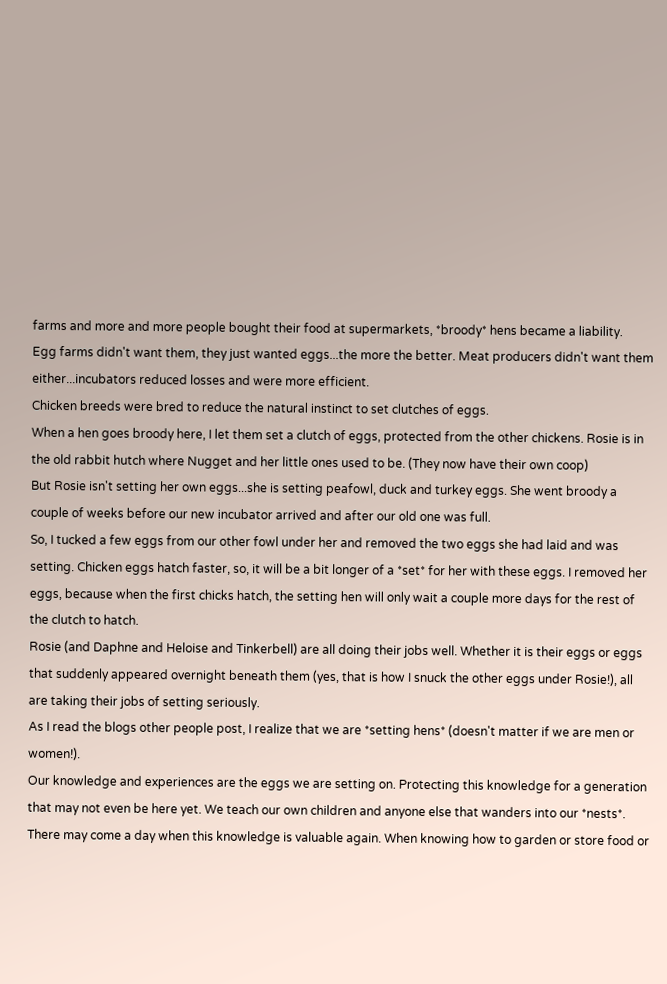farms and more and more people bought their food at supermarkets, *broody* hens became a liability.
Egg farms didn't want them, they just wanted eggs...the more the better. Meat producers didn't want them either...incubators reduced losses and were more efficient.
Chicken breeds were bred to reduce the natural instinct to set clutches of eggs.
When a hen goes broody here, I let them set a clutch of eggs, protected from the other chickens. Rosie is in the old rabbit hutch where Nugget and her little ones used to be. (They now have their own coop)
But Rosie isn't setting her own eggs...she is setting peafowl, duck and turkey eggs. She went broody a couple of weeks before our new incubator arrived and after our old one was full.
So, I tucked a few eggs from our other fowl under her and removed the two eggs she had laid and was setting. Chicken eggs hatch faster, so, it will be a bit longer of a *set* for her with these eggs. I removed her eggs, because when the first chicks hatch, the setting hen will only wait a couple more days for the rest of the clutch to hatch.
Rosie (and Daphne and Heloise and Tinkerbell) are all doing their jobs well. Whether it is their eggs or eggs that suddenly appeared overnight beneath them (yes, that is how I snuck the other eggs under Rosie!), all are taking their jobs of setting seriously.
As I read the blogs other people post, I realize that we are *setting hens* (doesn't matter if we are men or women!).
Our knowledge and experiences are the eggs we are setting on. Protecting this knowledge for a generation that may not even be here yet. We teach our own children and anyone else that wanders into our *nests*.
There may come a day when this knowledge is valuable again. When knowing how to garden or store food or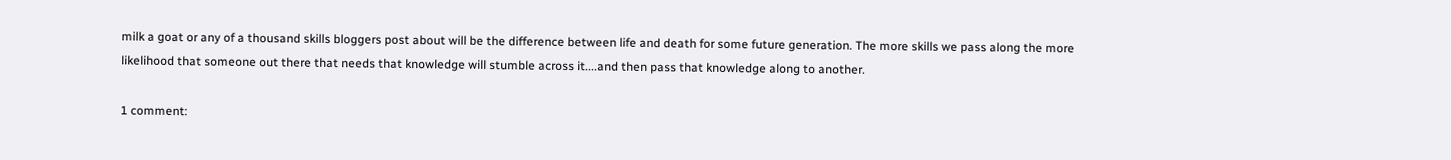milk a goat or any of a thousand skills bloggers post about will be the difference between life and death for some future generation. The more skills we pass along the more likelihood that someone out there that needs that knowledge will stumble across it....and then pass that knowledge along to another.

1 comment: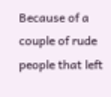Because of a couple of rude people that left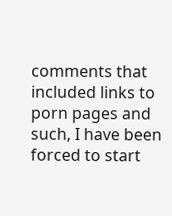comments that included links to porn pages and such, I have been forced to start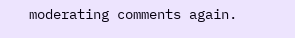moderating comments again.